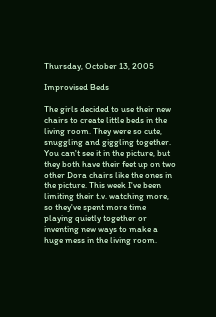Thursday, October 13, 2005

Improvised Beds

The girls decided to use their new chairs to create little beds in the living room. They were so cute, snuggling and giggling together. You can't see it in the picture, but they both have their feet up on two other Dora chairs like the ones in the picture. This week I've been limiting their t.v. watching more, so they've spent more time playing quietly together or inventing new ways to make a huge mess in the living room.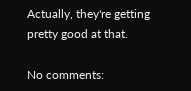Actually, they're getting pretty good at that.

No comments: